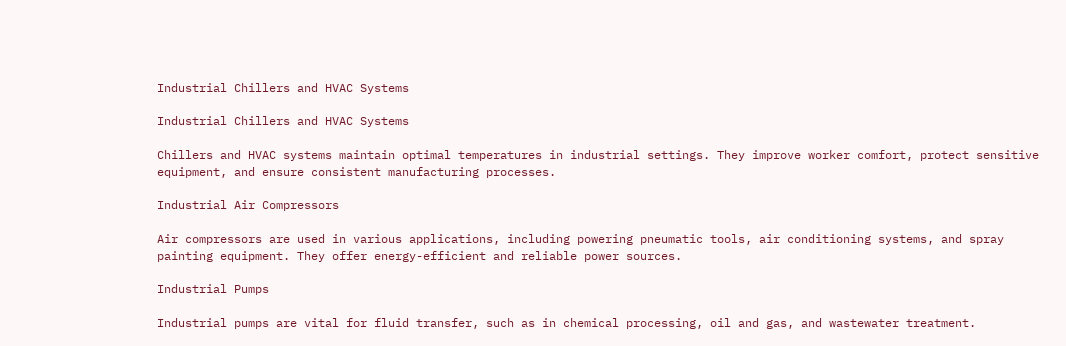Industrial Chillers and HVAC Systems

Industrial Chillers and HVAC Systems

Chillers and HVAC systems maintain optimal temperatures in industrial settings. They improve worker comfort, protect sensitive equipment, and ensure consistent manufacturing processes.

Industrial Air Compressors

Air compressors are used in various applications, including powering pneumatic tools, air conditioning systems, and spray painting equipment. They offer energy-efficient and reliable power sources.

Industrial Pumps

Industrial pumps are vital for fluid transfer, such as in chemical processing, oil and gas, and wastewater treatment.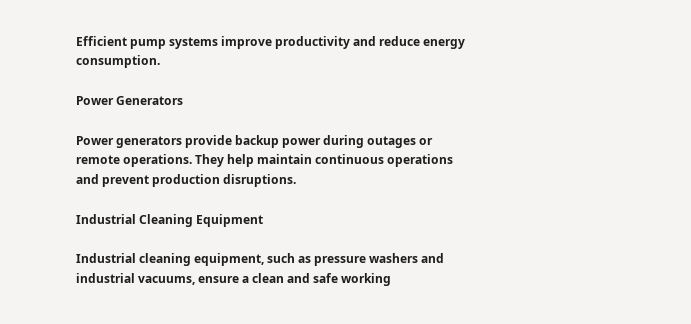Efficient pump systems improve productivity and reduce energy consumption.

Power Generators

Power generators provide backup power during outages or remote operations. They help maintain continuous operations and prevent production disruptions.

Industrial Cleaning Equipment

Industrial cleaning equipment, such as pressure washers and industrial vacuums, ensure a clean and safe working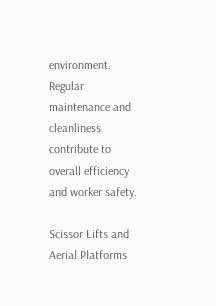environment. Regular maintenance and cleanliness contribute to overall efficiency and worker safety.

Scissor Lifts and Aerial Platforms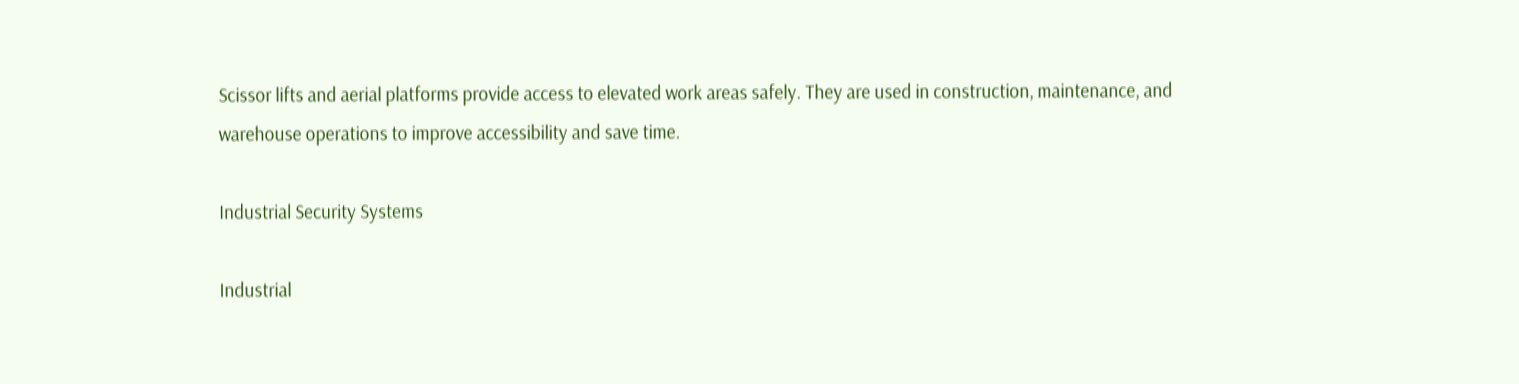Scissor lifts and aerial platforms provide access to elevated work areas safely. They are used in construction, maintenance, and warehouse operations to improve accessibility and save time.

Industrial Security Systems

Industrial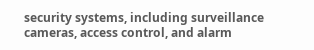security systems, including surveillance cameras, access control, and alarm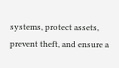systems, protect assets, prevent theft, and ensure a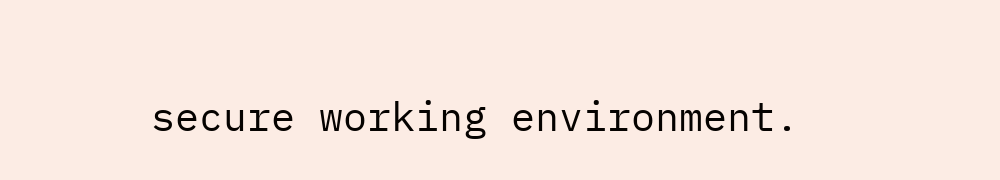secure working environment.